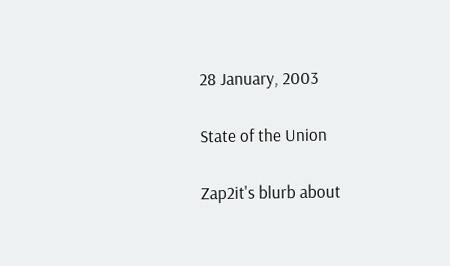28 January, 2003

State of the Union

Zap2it's blurb about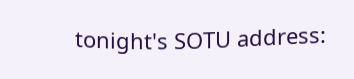tonight's SOTU address: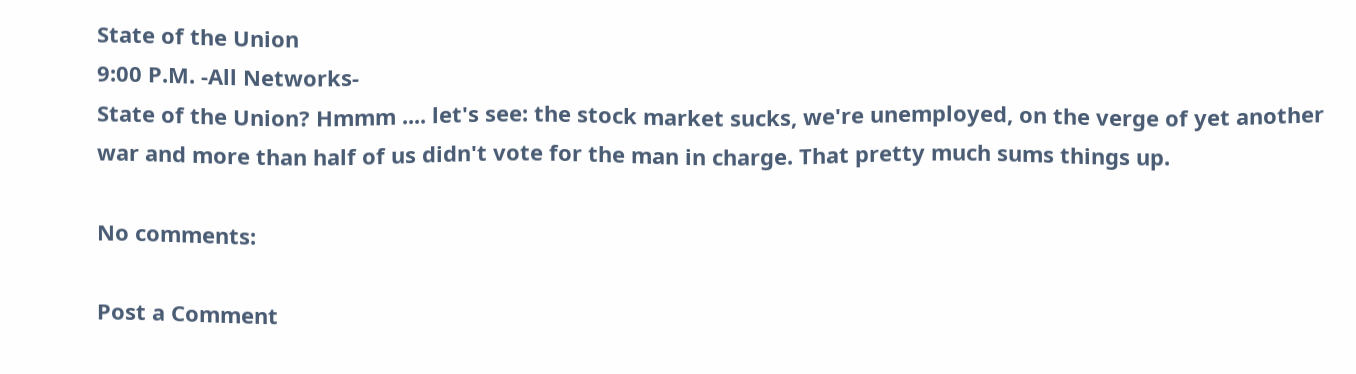State of the Union
9:00 P.M. -All Networks-
State of the Union? Hmmm .... let's see: the stock market sucks, we're unemployed, on the verge of yet another war and more than half of us didn't vote for the man in charge. That pretty much sums things up.

No comments:

Post a Comment